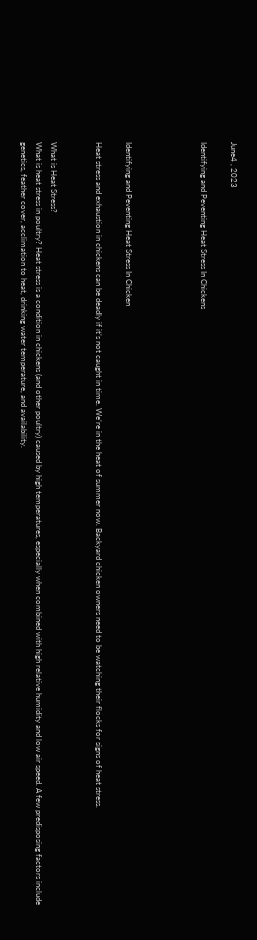June4 , 2023

Identifying and Peventing Heat Stress In Chickens




Identifying and Peventing Heat Stress In Chicken

Heat stress and exhaustion in chickens can be deadly if it’s not caught in time. We’re in the heat of summer now. Backyard chicken owners need to be watching their flocks for signs of heat stress.


What is Heat Stress?
What is heat stress in poultry? Heat stress is a condition in chickens (and other poultry) caused by high temperatures, especially when combined with high relative humidity and low air speed. A few predisposing factors include genetics, feather cover, acclimation to heat, drinking water temperature, and availability.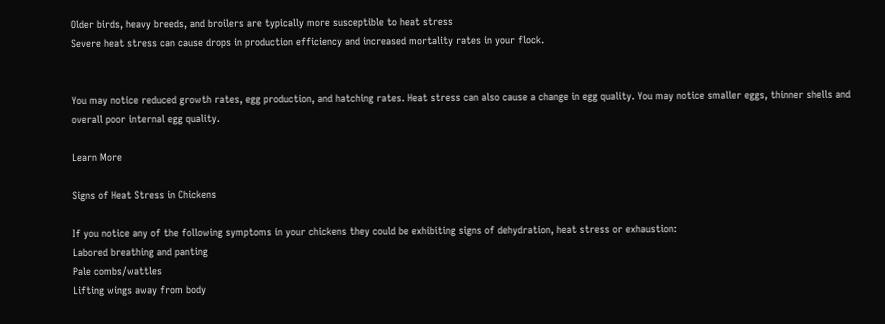Older birds, heavy breeds, and broilers are typically more susceptible to heat stress
Severe heat stress can cause drops in production efficiency and increased mortality rates in your flock.


You may notice reduced growth rates, egg production, and hatching rates. Heat stress can also cause a change in egg quality. You may notice smaller eggs, thinner shells and overall poor internal egg quality.

Learn More

Signs of Heat Stress in Chickens

If you notice any of the following symptoms in your chickens they could be exhibiting signs of dehydration, heat stress or exhaustion:
Labored breathing and panting
Pale combs/wattles
Lifting wings away from body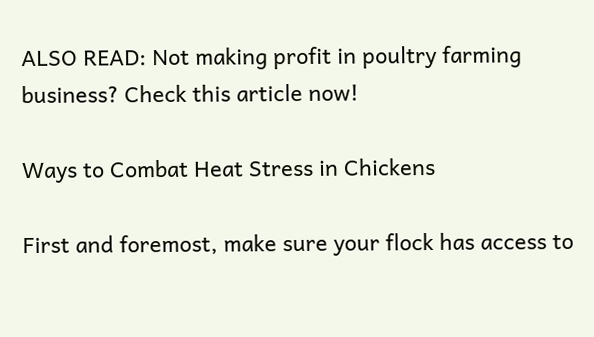ALSO READ: Not making profit in poultry farming business? Check this article now!

Ways to Combat Heat Stress in Chickens

First and foremost, make sure your flock has access to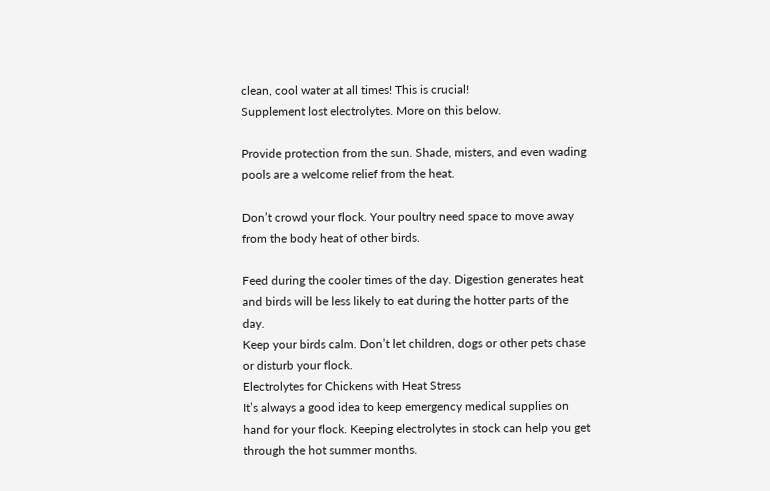clean, cool water at all times! This is crucial!
Supplement lost electrolytes. More on this below.

Provide protection from the sun. Shade, misters, and even wading pools are a welcome relief from the heat.

Don’t crowd your flock. Your poultry need space to move away from the body heat of other birds.

Feed during the cooler times of the day. Digestion generates heat and birds will be less likely to eat during the hotter parts of the day.
Keep your birds calm. Don’t let children, dogs or other pets chase or disturb your flock.
Electrolytes for Chickens with Heat Stress
It’s always a good idea to keep emergency medical supplies on hand for your flock. Keeping electrolytes in stock can help you get through the hot summer months.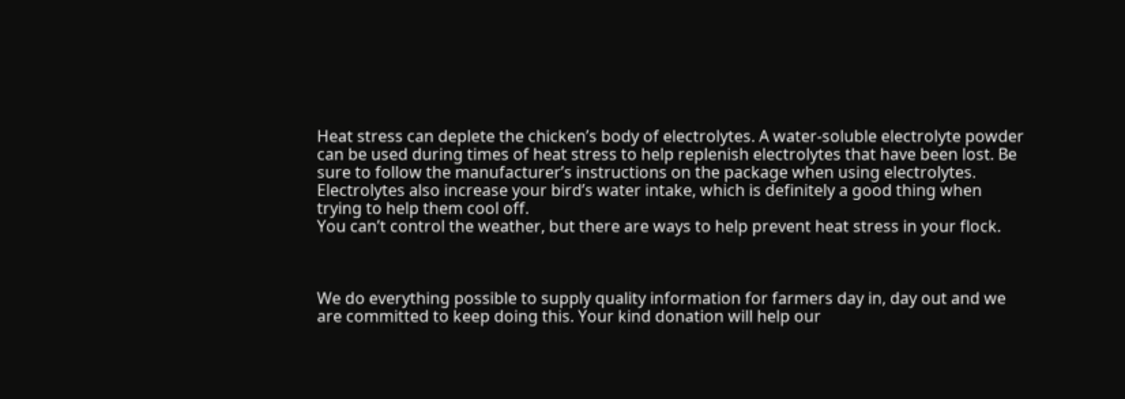Heat stress can deplete the chicken’s body of electrolytes. A water-soluble electrolyte powder can be used during times of heat stress to help replenish electrolytes that have been lost. Be sure to follow the manufacturer’s instructions on the package when using electrolytes. Electrolytes also increase your bird’s water intake, which is definitely a good thing when trying to help them cool off.
You can’t control the weather, but there are ways to help prevent heat stress in your flock.



We do everything possible to supply quality information for farmers day in, day out and we are committed to keep doing this. Your kind donation will help our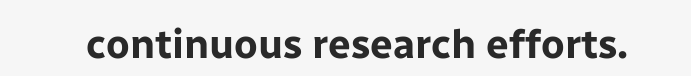continuous research efforts.